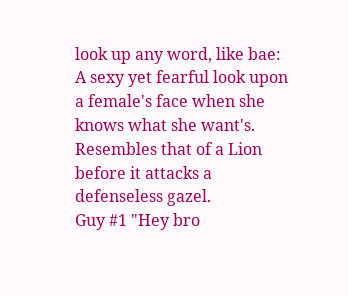look up any word, like bae:
A sexy yet fearful look upon a female's face when she knows what she want's. Resembles that of a Lion before it attacks a defenseless gazel.
Guy #1 "Hey bro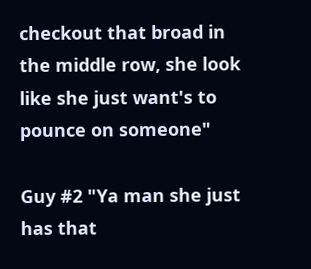checkout that broad in the middle row, she look like she just want's to pounce on someone"

Guy #2 "Ya man she just has that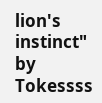lion's instinct"
by Tokessss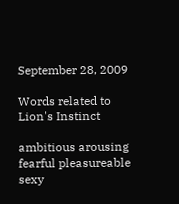September 28, 2009

Words related to Lion's Instinct

ambitious arousing fearful pleasureable sexy